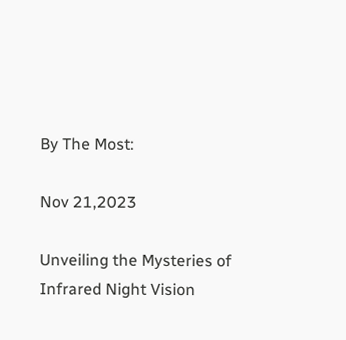By The Most:

Nov 21,2023

Unveiling the Mysteries of Infrared Night Vision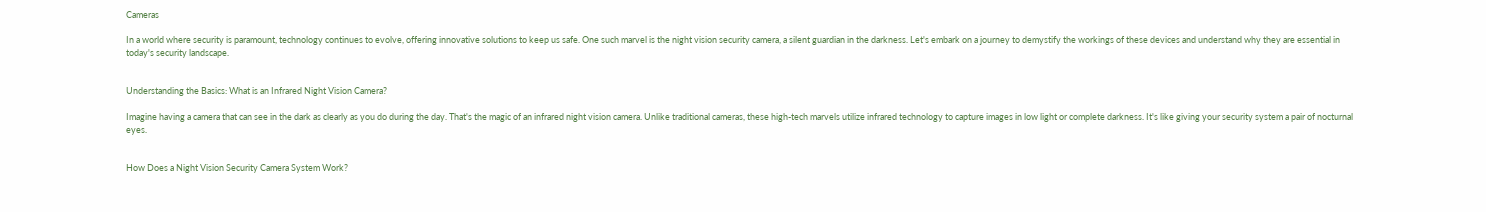Cameras

In a world where security is paramount, technology continues to evolve, offering innovative solutions to keep us safe. One such marvel is the night vision security camera, a silent guardian in the darkness. Let's embark on a journey to demystify the workings of these devices and understand why they are essential in today's security landscape.


Understanding the Basics: What is an Infrared Night Vision Camera?

Imagine having a camera that can see in the dark as clearly as you do during the day. That's the magic of an infrared night vision camera. Unlike traditional cameras, these high-tech marvels utilize infrared technology to capture images in low light or complete darkness. It's like giving your security system a pair of nocturnal eyes.


How Does a Night Vision Security Camera System Work?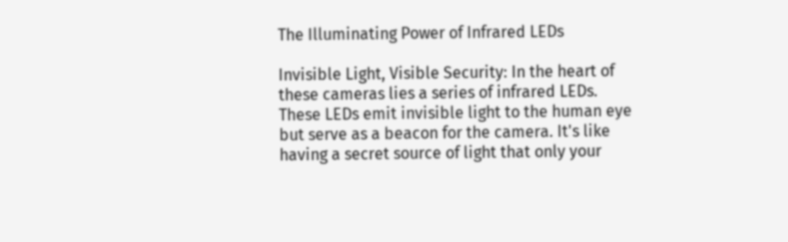The Illuminating Power of Infrared LEDs

Invisible Light, Visible Security: In the heart of these cameras lies a series of infrared LEDs. These LEDs emit invisible light to the human eye but serve as a beacon for the camera. It's like having a secret source of light that only your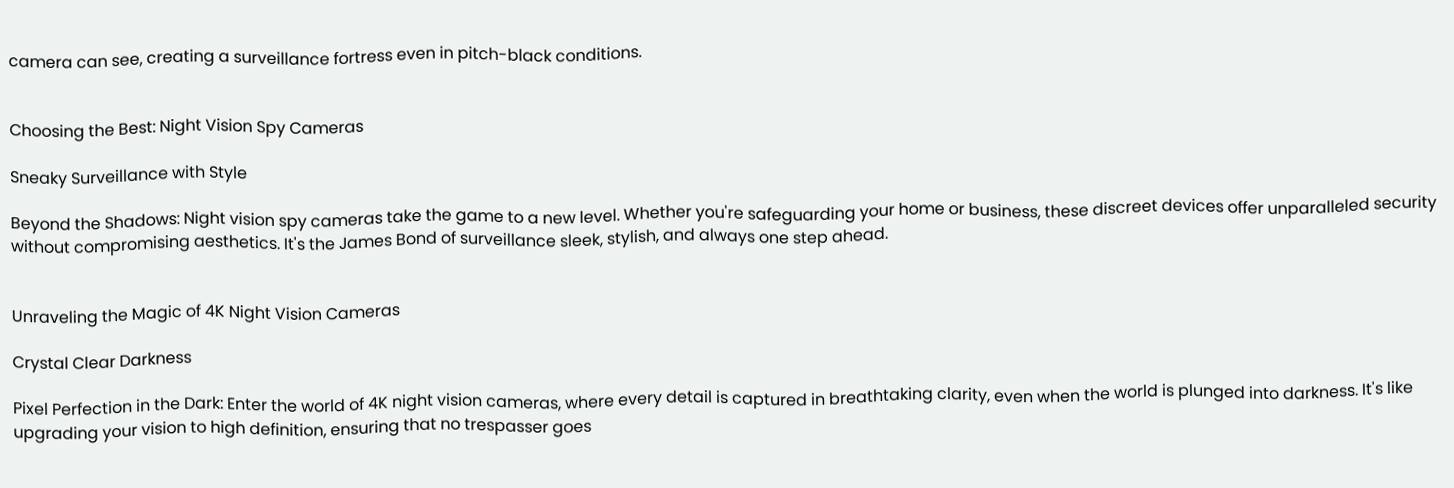camera can see, creating a surveillance fortress even in pitch-black conditions.


Choosing the Best: Night Vision Spy Cameras

Sneaky Surveillance with Style

Beyond the Shadows: Night vision spy cameras take the game to a new level. Whether you're safeguarding your home or business, these discreet devices offer unparalleled security without compromising aesthetics. It's the James Bond of surveillance sleek, stylish, and always one step ahead.


Unraveling the Magic of 4K Night Vision Cameras

Crystal Clear Darkness

Pixel Perfection in the Dark: Enter the world of 4K night vision cameras, where every detail is captured in breathtaking clarity, even when the world is plunged into darkness. It's like upgrading your vision to high definition, ensuring that no trespasser goes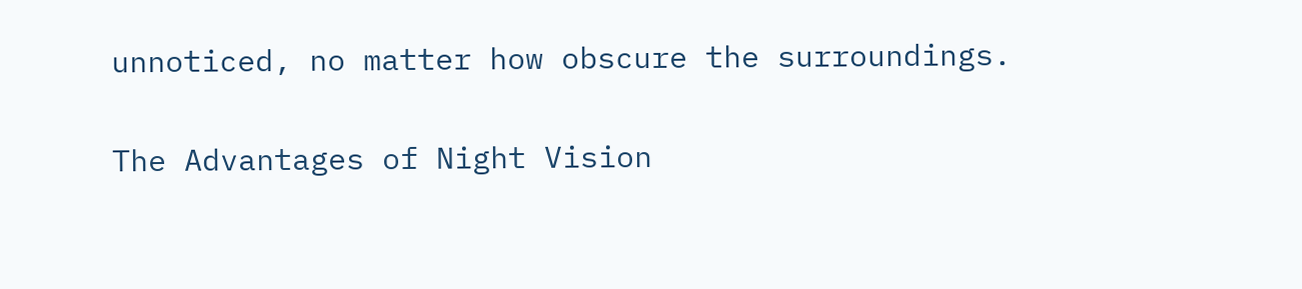unnoticed, no matter how obscure the surroundings.


The Advantages of Night Vision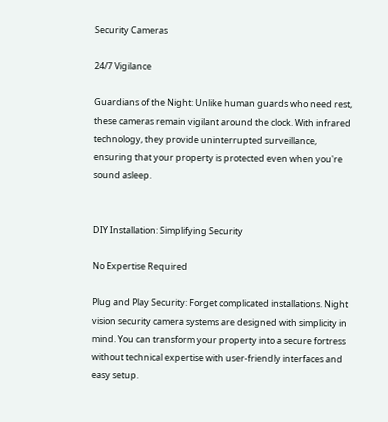Security Cameras

24/7 Vigilance

Guardians of the Night: Unlike human guards who need rest, these cameras remain vigilant around the clock. With infrared technology, they provide uninterrupted surveillance, ensuring that your property is protected even when you're sound asleep.


DIY Installation: Simplifying Security

No Expertise Required

Plug and Play Security: Forget complicated installations. Night vision security camera systems are designed with simplicity in mind. You can transform your property into a secure fortress without technical expertise with user-friendly interfaces and easy setup.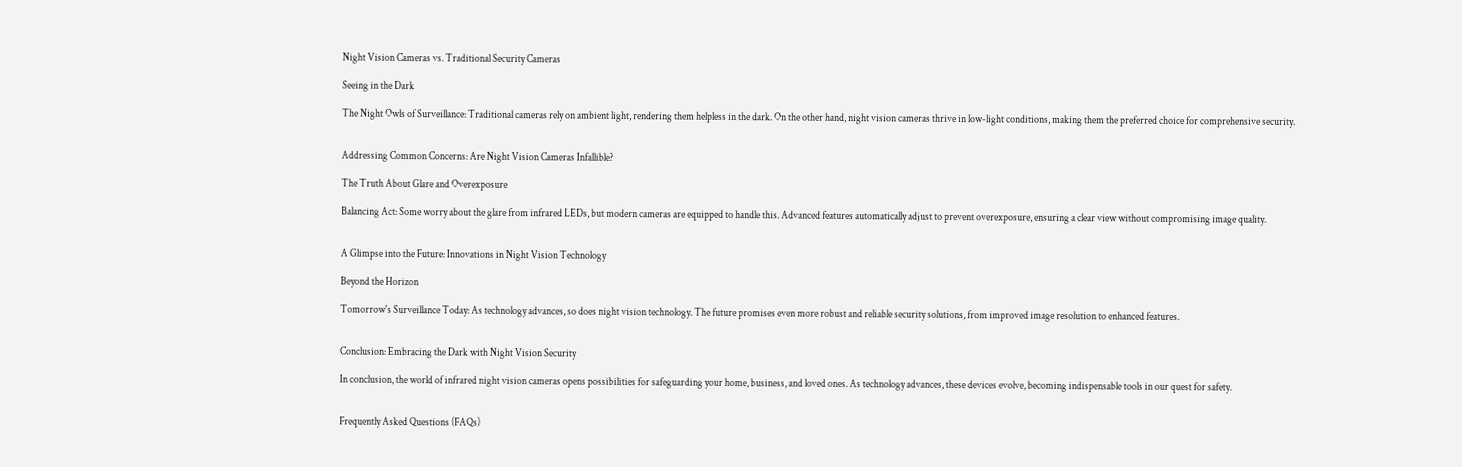Night Vision Cameras vs. Traditional Security Cameras

Seeing in the Dark

The Night Owls of Surveillance: Traditional cameras rely on ambient light, rendering them helpless in the dark. On the other hand, night vision cameras thrive in low-light conditions, making them the preferred choice for comprehensive security.


Addressing Common Concerns: Are Night Vision Cameras Infallible?

The Truth About Glare and Overexposure

Balancing Act: Some worry about the glare from infrared LEDs, but modern cameras are equipped to handle this. Advanced features automatically adjust to prevent overexposure, ensuring a clear view without compromising image quality.


A Glimpse into the Future: Innovations in Night Vision Technology

Beyond the Horizon

Tomorrow's Surveillance Today: As technology advances, so does night vision technology. The future promises even more robust and reliable security solutions, from improved image resolution to enhanced features.


Conclusion: Embracing the Dark with Night Vision Security

In conclusion, the world of infrared night vision cameras opens possibilities for safeguarding your home, business, and loved ones. As technology advances, these devices evolve, becoming indispensable tools in our quest for safety.


Frequently Asked Questions (FAQs)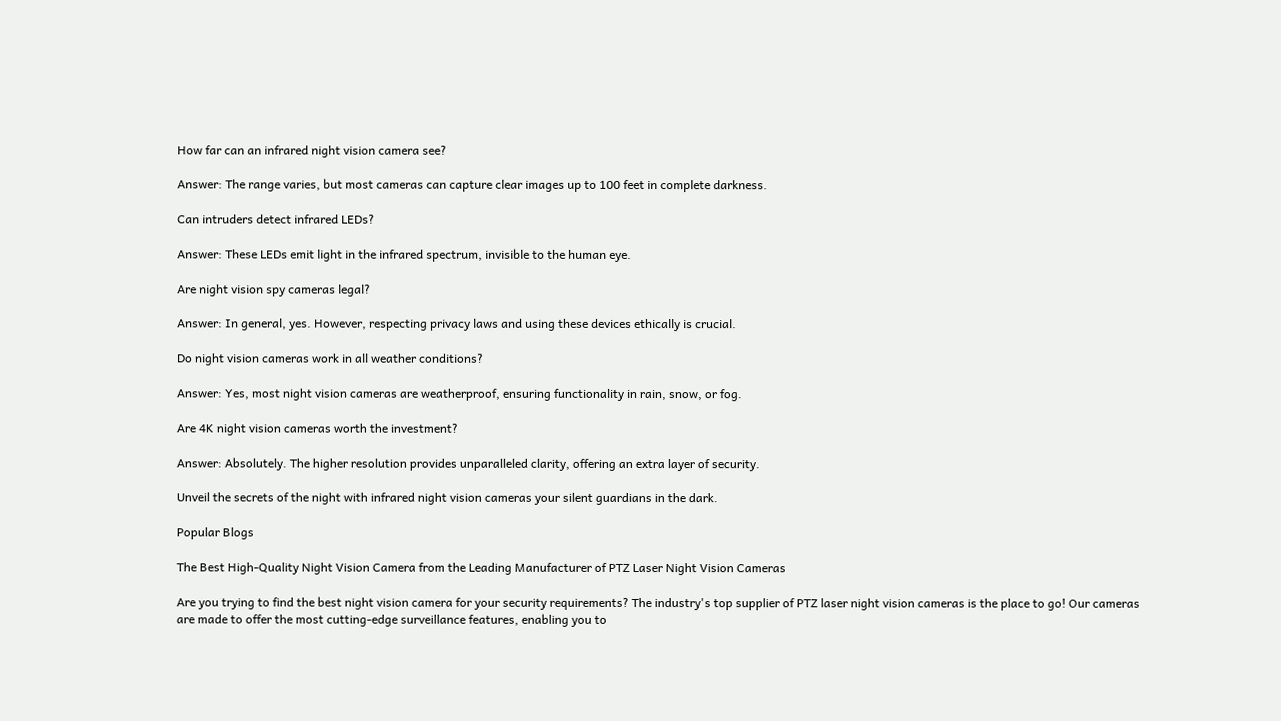How far can an infrared night vision camera see?

Answer: The range varies, but most cameras can capture clear images up to 100 feet in complete darkness.

Can intruders detect infrared LEDs?

Answer: These LEDs emit light in the infrared spectrum, invisible to the human eye.

Are night vision spy cameras legal?

Answer: In general, yes. However, respecting privacy laws and using these devices ethically is crucial.

Do night vision cameras work in all weather conditions?

Answer: Yes, most night vision cameras are weatherproof, ensuring functionality in rain, snow, or fog.

Are 4K night vision cameras worth the investment?

Answer: Absolutely. The higher resolution provides unparalleled clarity, offering an extra layer of security.

Unveil the secrets of the night with infrared night vision cameras your silent guardians in the dark.

Popular Blogs

The Best High-Quality Night Vision Camera from the Leading Manufacturer of PTZ Laser Night Vision Cameras

Are you trying to find the best night vision camera for your security requirements? The industry's top supplier of PTZ laser night vision cameras is the place to go! Our cameras are made to offer the most cutting-edge surveillance features, enabling you to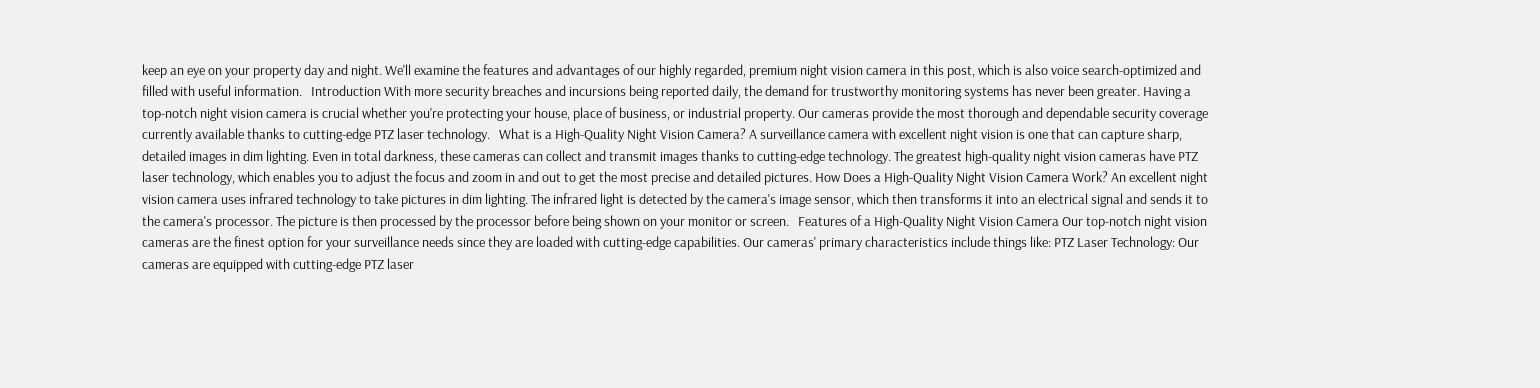keep an eye on your property day and night. We'll examine the features and advantages of our highly regarded, premium night vision camera in this post, which is also voice search-optimized and filled with useful information.   Introduction With more security breaches and incursions being reported daily, the demand for trustworthy monitoring systems has never been greater. Having a top-notch night vision camera is crucial whether you're protecting your house, place of business, or industrial property. Our cameras provide the most thorough and dependable security coverage currently available thanks to cutting-edge PTZ laser technology.   What is a High-Quality Night Vision Camera? A surveillance camera with excellent night vision is one that can capture sharp, detailed images in dim lighting. Even in total darkness, these cameras can collect and transmit images thanks to cutting-edge technology. The greatest high-quality night vision cameras have PTZ laser technology, which enables you to adjust the focus and zoom in and out to get the most precise and detailed pictures. How Does a High-Quality Night Vision Camera Work? An excellent night vision camera uses infrared technology to take pictures in dim lighting. The infrared light is detected by the camera's image sensor, which then transforms it into an electrical signal and sends it to the camera's processor. The picture is then processed by the processor before being shown on your monitor or screen.   Features of a High-Quality Night Vision Camera Our top-notch night vision cameras are the finest option for your surveillance needs since they are loaded with cutting-edge capabilities. Our cameras' primary characteristics include things like: PTZ Laser Technology: Our cameras are equipped with cutting-edge PTZ laser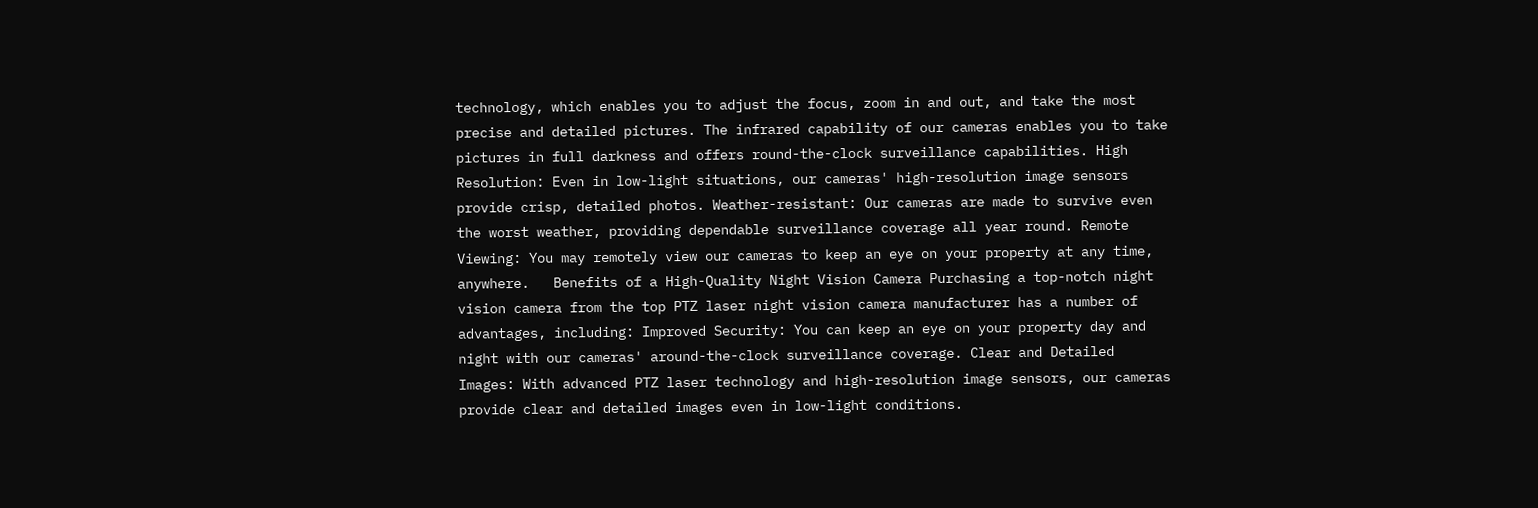technology, which enables you to adjust the focus, zoom in and out, and take the most precise and detailed pictures. The infrared capability of our cameras enables you to take pictures in full darkness and offers round-the-clock surveillance capabilities. High Resolution: Even in low-light situations, our cameras' high-resolution image sensors provide crisp, detailed photos. Weather-resistant: Our cameras are made to survive even the worst weather, providing dependable surveillance coverage all year round. Remote Viewing: You may remotely view our cameras to keep an eye on your property at any time, anywhere.   Benefits of a High-Quality Night Vision Camera Purchasing a top-notch night vision camera from the top PTZ laser night vision camera manufacturer has a number of advantages, including: Improved Security: You can keep an eye on your property day and night with our cameras' around-the-clock surveillance coverage. Clear and Detailed Images: With advanced PTZ laser technology and high-resolution image sensors, our cameras provide clear and detailed images even in low-light conditions.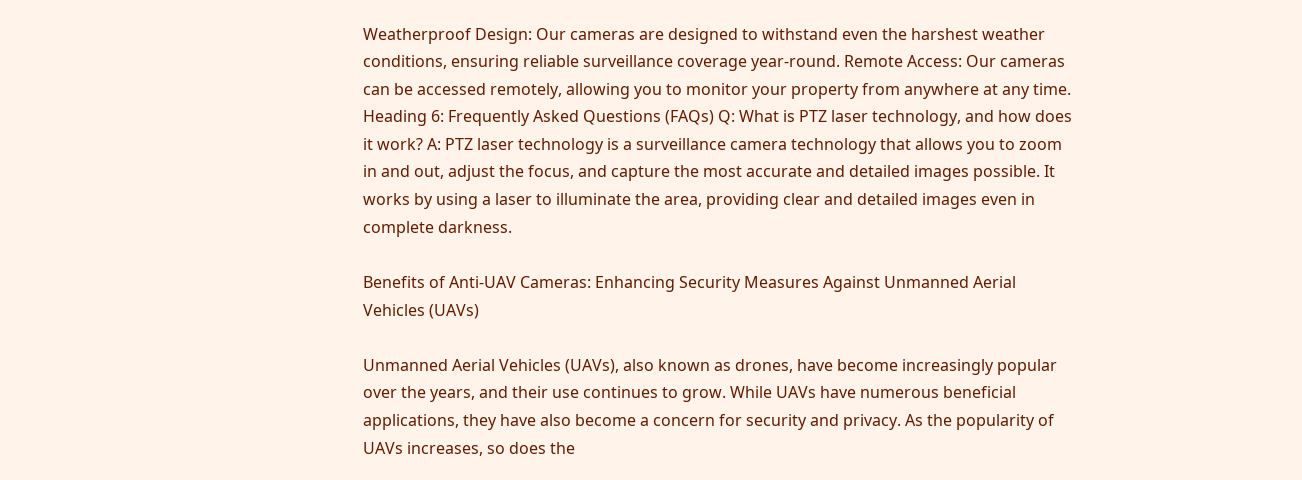Weatherproof Design: Our cameras are designed to withstand even the harshest weather conditions, ensuring reliable surveillance coverage year-round. Remote Access: Our cameras can be accessed remotely, allowing you to monitor your property from anywhere at any time.   Heading 6: Frequently Asked Questions (FAQs) Q: What is PTZ laser technology, and how does it work? A: PTZ laser technology is a surveillance camera technology that allows you to zoom in and out, adjust the focus, and capture the most accurate and detailed images possible. It works by using a laser to illuminate the area, providing clear and detailed images even in complete darkness.

Benefits of Anti-UAV Cameras: Enhancing Security Measures Against Unmanned Aerial Vehicles (UAVs)

Unmanned Aerial Vehicles (UAVs), also known as drones, have become increasingly popular over the years, and their use continues to grow. While UAVs have numerous beneficial applications, they have also become a concern for security and privacy. As the popularity of UAVs increases, so does the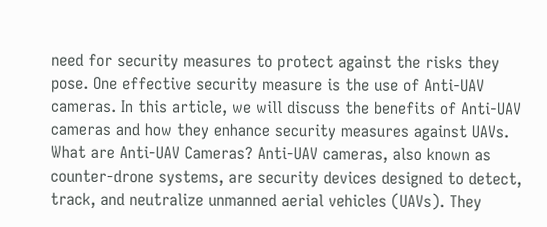need for security measures to protect against the risks they pose. One effective security measure is the use of Anti-UAV cameras. In this article, we will discuss the benefits of Anti-UAV cameras and how they enhance security measures against UAVs. What are Anti-UAV Cameras? Anti-UAV cameras, also known as counter-drone systems, are security devices designed to detect, track, and neutralize unmanned aerial vehicles (UAVs). They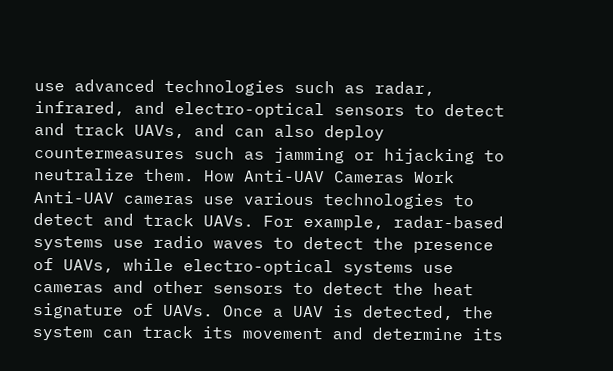use advanced technologies such as radar, infrared, and electro-optical sensors to detect and track UAVs, and can also deploy countermeasures such as jamming or hijacking to neutralize them. How Anti-UAV Cameras Work Anti-UAV cameras use various technologies to detect and track UAVs. For example, radar-based systems use radio waves to detect the presence of UAVs, while electro-optical systems use cameras and other sensors to detect the heat signature of UAVs. Once a UAV is detected, the system can track its movement and determine its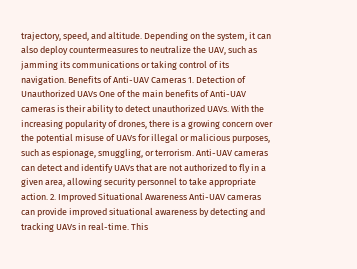trajectory, speed, and altitude. Depending on the system, it can also deploy countermeasures to neutralize the UAV, such as jamming its communications or taking control of its navigation. Benefits of Anti-UAV Cameras 1. Detection of Unauthorized UAVs One of the main benefits of Anti-UAV cameras is their ability to detect unauthorized UAVs. With the increasing popularity of drones, there is a growing concern over the potential misuse of UAVs for illegal or malicious purposes, such as espionage, smuggling, or terrorism. Anti-UAV cameras can detect and identify UAVs that are not authorized to fly in a given area, allowing security personnel to take appropriate action. 2. Improved Situational Awareness Anti-UAV cameras can provide improved situational awareness by detecting and tracking UAVs in real-time. This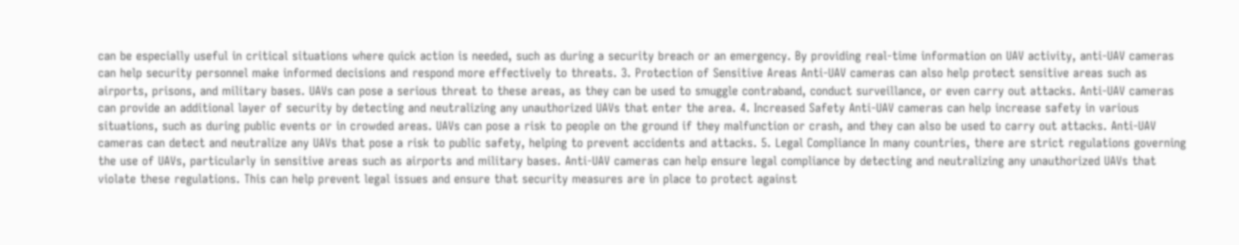can be especially useful in critical situations where quick action is needed, such as during a security breach or an emergency. By providing real-time information on UAV activity, anti-UAV cameras can help security personnel make informed decisions and respond more effectively to threats. 3. Protection of Sensitive Areas Anti-UAV cameras can also help protect sensitive areas such as airports, prisons, and military bases. UAVs can pose a serious threat to these areas, as they can be used to smuggle contraband, conduct surveillance, or even carry out attacks. Anti-UAV cameras can provide an additional layer of security by detecting and neutralizing any unauthorized UAVs that enter the area. 4. Increased Safety Anti-UAV cameras can help increase safety in various situations, such as during public events or in crowded areas. UAVs can pose a risk to people on the ground if they malfunction or crash, and they can also be used to carry out attacks. Anti-UAV cameras can detect and neutralize any UAVs that pose a risk to public safety, helping to prevent accidents and attacks. 5. Legal Compliance In many countries, there are strict regulations governing the use of UAVs, particularly in sensitive areas such as airports and military bases. Anti-UAV cameras can help ensure legal compliance by detecting and neutralizing any unauthorized UAVs that violate these regulations. This can help prevent legal issues and ensure that security measures are in place to protect against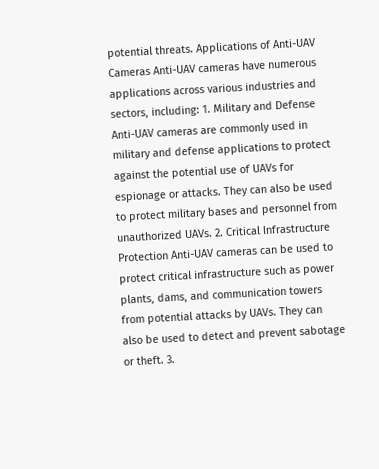potential threats. Applications of Anti-UAV Cameras Anti-UAV cameras have numerous applications across various industries and sectors, including: 1. Military and Defense Anti-UAV cameras are commonly used in military and defense applications to protect against the potential use of UAVs for espionage or attacks. They can also be used to protect military bases and personnel from unauthorized UAVs. 2. Critical Infrastructure Protection Anti-UAV cameras can be used to protect critical infrastructure such as power plants, dams, and communication towers from potential attacks by UAVs. They can also be used to detect and prevent sabotage or theft. 3.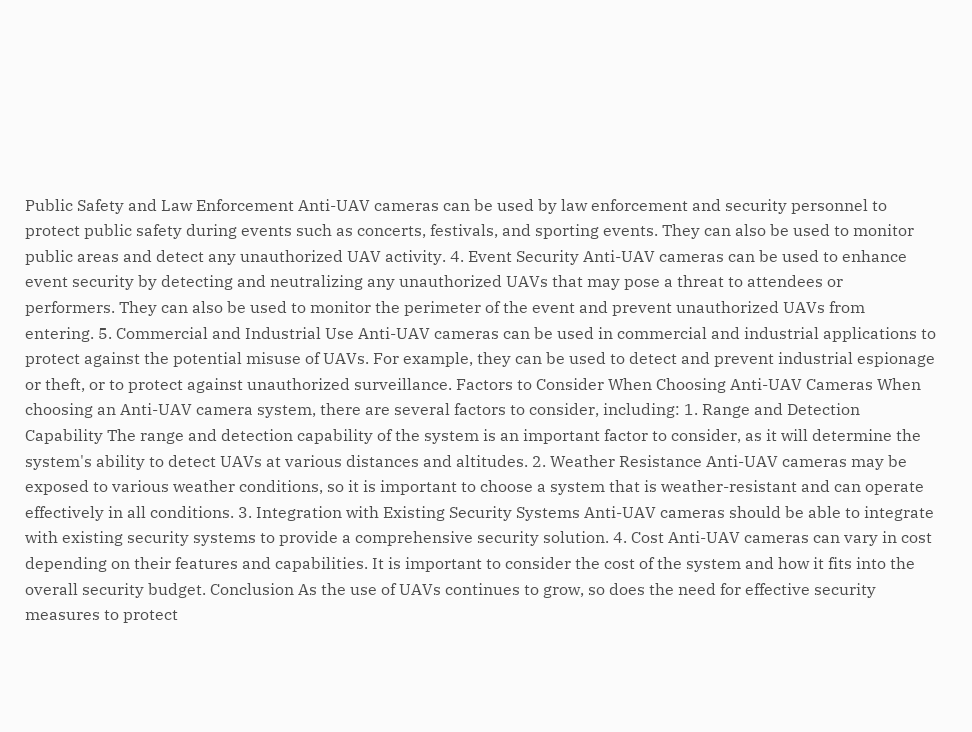Public Safety and Law Enforcement Anti-UAV cameras can be used by law enforcement and security personnel to protect public safety during events such as concerts, festivals, and sporting events. They can also be used to monitor public areas and detect any unauthorized UAV activity. 4. Event Security Anti-UAV cameras can be used to enhance event security by detecting and neutralizing any unauthorized UAVs that may pose a threat to attendees or performers. They can also be used to monitor the perimeter of the event and prevent unauthorized UAVs from entering. 5. Commercial and Industrial Use Anti-UAV cameras can be used in commercial and industrial applications to protect against the potential misuse of UAVs. For example, they can be used to detect and prevent industrial espionage or theft, or to protect against unauthorized surveillance. Factors to Consider When Choosing Anti-UAV Cameras When choosing an Anti-UAV camera system, there are several factors to consider, including: 1. Range and Detection Capability The range and detection capability of the system is an important factor to consider, as it will determine the system's ability to detect UAVs at various distances and altitudes. 2. Weather Resistance Anti-UAV cameras may be exposed to various weather conditions, so it is important to choose a system that is weather-resistant and can operate effectively in all conditions. 3. Integration with Existing Security Systems Anti-UAV cameras should be able to integrate with existing security systems to provide a comprehensive security solution. 4. Cost Anti-UAV cameras can vary in cost depending on their features and capabilities. It is important to consider the cost of the system and how it fits into the overall security budget. Conclusion As the use of UAVs continues to grow, so does the need for effective security measures to protect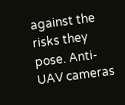against the risks they pose. Anti-UAV cameras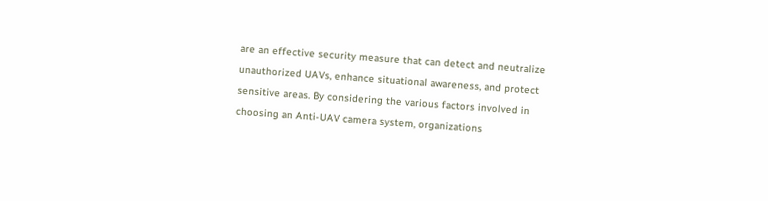are an effective security measure that can detect and neutralize unauthorized UAVs, enhance situational awareness, and protect sensitive areas. By considering the various factors involved in choosing an Anti-UAV camera system, organizations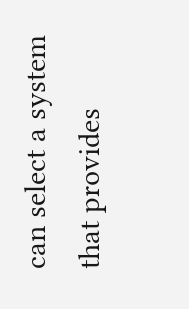can select a system that provides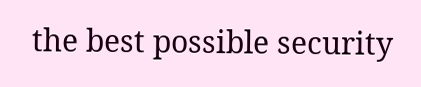the best possible security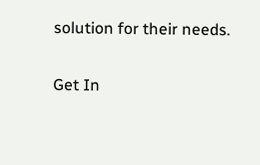solution for their needs.

Get In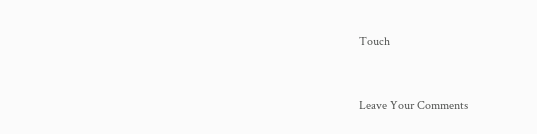Touch


Leave Your Comments